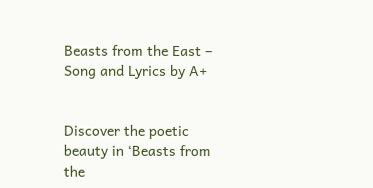Beasts from the East – Song and Lyrics by A+


Discover the poetic beauty in ‘Beasts from the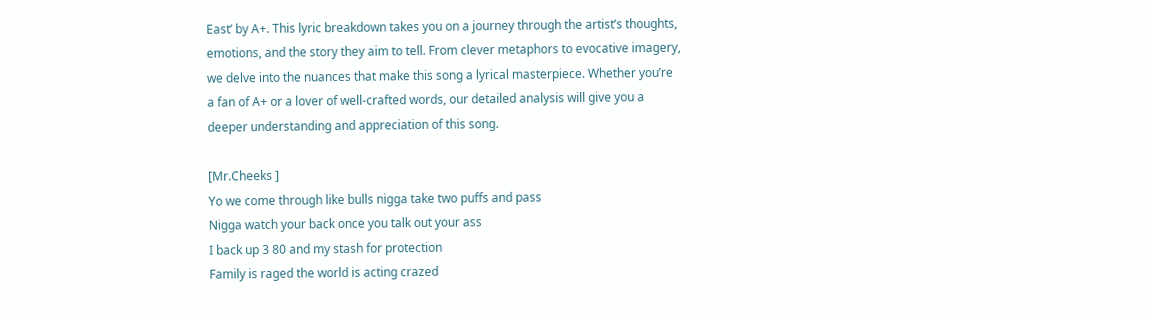East’ by A+. This lyric breakdown takes you on a journey through the artist’s thoughts, emotions, and the story they aim to tell. From clever metaphors to evocative imagery, we delve into the nuances that make this song a lyrical masterpiece. Whether you’re a fan of A+ or a lover of well-crafted words, our detailed analysis will give you a deeper understanding and appreciation of this song.

[Mr.Cheeks ]
Yo we come through like bulls nigga take two puffs and pass
Nigga watch your back once you talk out your ass
I back up 3 80 and my stash for protection
Family is raged the world is acting crazed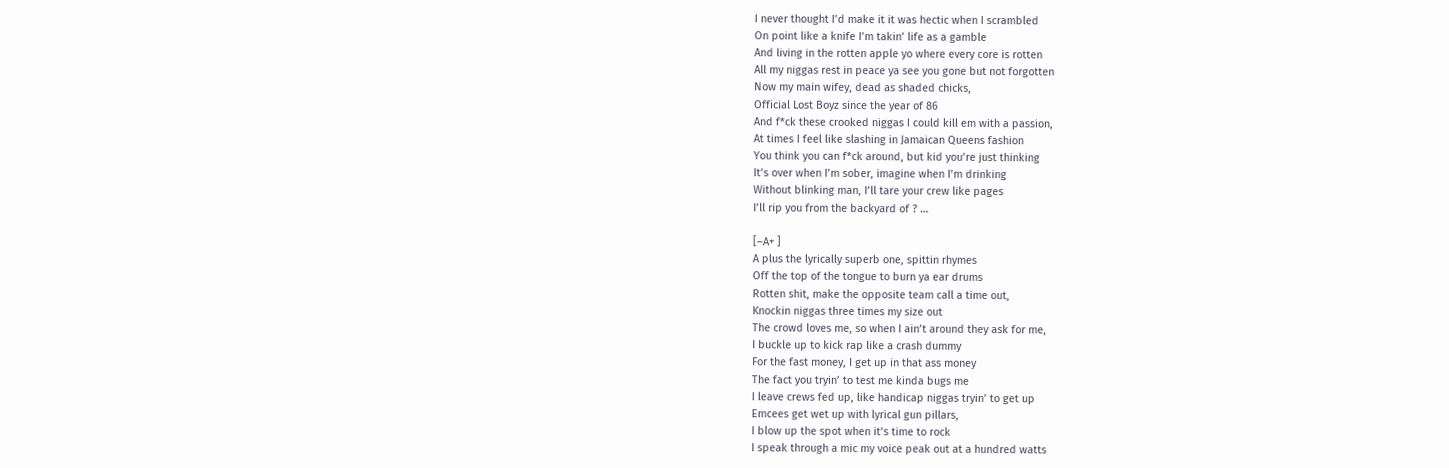I never thought I’d make it it was hectic when I scrambled
On point like a knife I’m takin’ life as a gamble
And living in the rotten apple yo where every core is rotten
All my niggas rest in peace ya see you gone but not forgotten
Now my main wifey, dead as shaded chicks,
Official Lost Boyz since the year of 86
And f*ck these crooked niggas I could kill em with a passion,
At times I feel like slashing in Jamaican Queens fashion
You think you can f*ck around, but kid you’re just thinking
It’s over when I’m sober, imagine when I’m drinking
Without blinking man, I’ll tare your crew like pages
I’ll rip you from the backyard of ? …

[–A+ ]
A plus the lyrically superb one, spittin rhymes
Off the top of the tongue to burn ya ear drums
Rotten shit, make the opposite team call a time out,
Knockin niggas three times my size out
The crowd loves me, so when I ain’t around they ask for me,
I buckle up to kick rap like a crash dummy
For the fast money, I get up in that ass money
The fact you tryin’ to test me kinda bugs me
I leave crews fed up, like handicap niggas tryin’ to get up
Emcees get wet up with lyrical gun pillars,
I blow up the spot when it’s time to rock
I speak through a mic my voice peak out at a hundred watts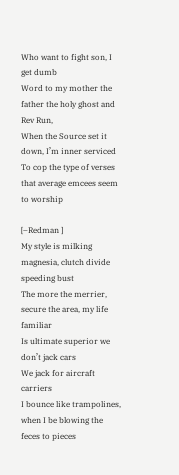Who want to fight son, I get dumb
Word to my mother the father the holy ghost and Rev Run,
When the Source set it down, I’m inner serviced
To cop the type of verses that average emcees seem to worship

[–Redman ]
My style is milking magnesia, clutch divide speeding bust
The more the merrier, secure the area, my life familiar
Is ultimate superior we don’t jack cars
We jack for aircraft carriers
I bounce like trampolines, when I be blowing the feces to pieces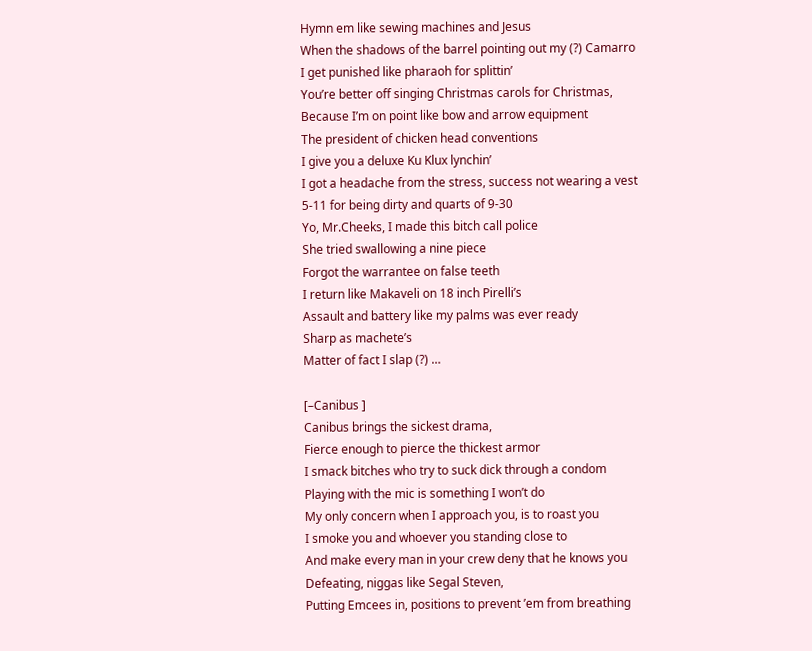Hymn em like sewing machines and Jesus
When the shadows of the barrel pointing out my (?) Camarro
I get punished like pharaoh for splittin’
You’re better off singing Christmas carols for Christmas,
Because I’m on point like bow and arrow equipment
The president of chicken head conventions
I give you a deluxe Ku Klux lynchin’
I got a headache from the stress, success not wearing a vest
5-11 for being dirty and quarts of 9-30
Yo, Mr.Cheeks, I made this bitch call police
She tried swallowing a nine piece
Forgot the warrantee on false teeth
I return like Makaveli on 18 inch Pirelli’s
Assault and battery like my palms was ever ready
Sharp as machete’s
Matter of fact I slap (?) …

[–Canibus ]
Canibus brings the sickest drama,
Fierce enough to pierce the thickest armor
I smack bitches who try to suck dick through a condom
Playing with the mic is something I won’t do
My only concern when I approach you, is to roast you
I smoke you and whoever you standing close to
And make every man in your crew deny that he knows you
Defeating, niggas like Segal Steven,
Putting Emcees in, positions to prevent ’em from breathing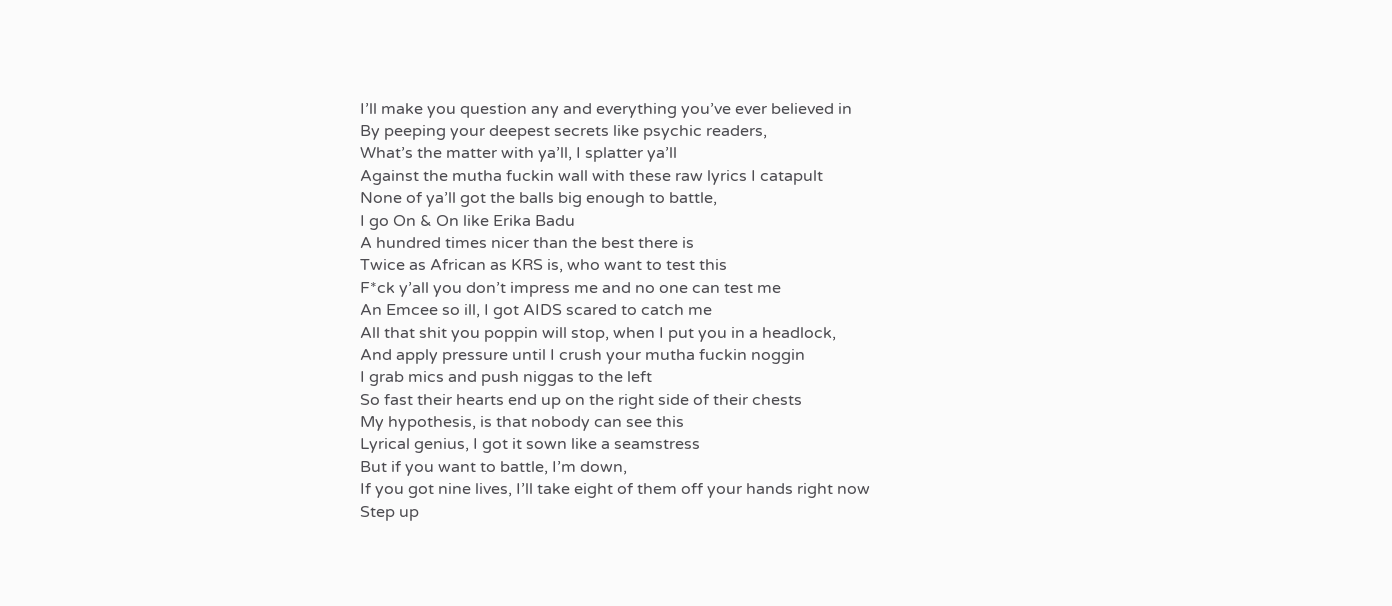I’ll make you question any and everything you’ve ever believed in
By peeping your deepest secrets like psychic readers,
What’s the matter with ya’ll, I splatter ya’ll
Against the mutha fuckin wall with these raw lyrics I catapult
None of ya’ll got the balls big enough to battle,
I go On & On like Erika Badu
A hundred times nicer than the best there is
Twice as African as KRS is, who want to test this
F*ck y’all you don’t impress me and no one can test me
An Emcee so ill, I got AIDS scared to catch me
All that shit you poppin will stop, when I put you in a headlock,
And apply pressure until I crush your mutha fuckin noggin
I grab mics and push niggas to the left
So fast their hearts end up on the right side of their chests
My hypothesis, is that nobody can see this
Lyrical genius, I got it sown like a seamstress
But if you want to battle, I’m down,
If you got nine lives, I’ll take eight of them off your hands right now
Step up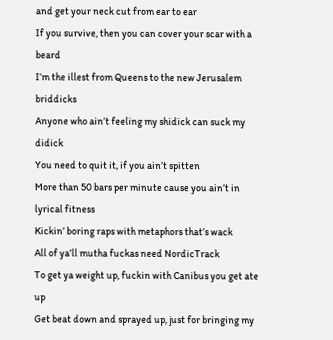and get your neck cut from ear to ear
If you survive, then you can cover your scar with a beard
I’m the illest from Queens to the new Jerusalem briddicks
Anyone who ain’t feeling my shidick can suck my didick
You need to quit it, if you ain’t spitten
More than 50 bars per minute cause you ain’t in lyrical fitness
Kickin’ boring raps with metaphors that’s wack
All of ya’ll mutha fuckas need NordicTrack
To get ya weight up, fuckin with Canibus you get ate up
Get beat down and sprayed up, just for bringing my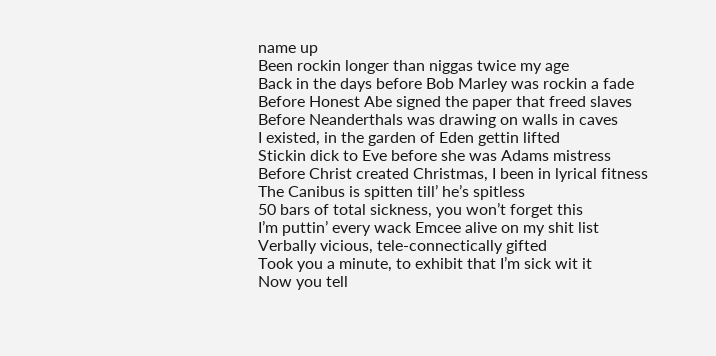name up
Been rockin longer than niggas twice my age
Back in the days before Bob Marley was rockin a fade
Before Honest Abe signed the paper that freed slaves
Before Neanderthals was drawing on walls in caves
I existed, in the garden of Eden gettin lifted
Stickin dick to Eve before she was Adams mistress
Before Christ created Christmas, I been in lyrical fitness
The Canibus is spitten till’ he’s spitless
50 bars of total sickness, you won’t forget this
I’m puttin’ every wack Emcee alive on my shit list
Verbally vicious, tele-connectically gifted
Took you a minute, to exhibit that I’m sick wit it
Now you tell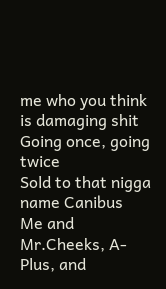me who you think is damaging shit
Going once, going twice
Sold to that nigga name Canibus
Me and Mr.Cheeks, A-Plus, and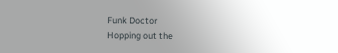Funk Doctor
Hopping out the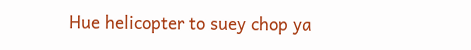Hue helicopter to suey chop ya